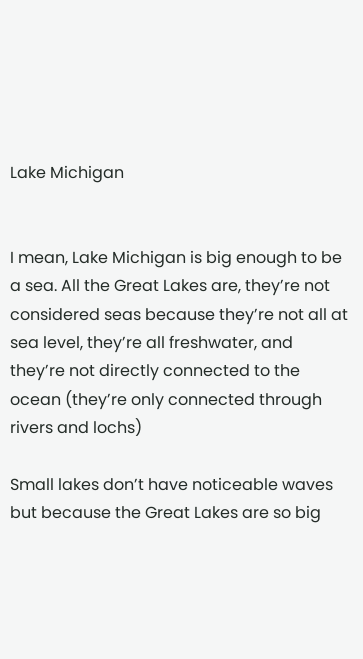Lake Michigan


I mean, Lake Michigan is big enough to be a sea. All the Great Lakes are, they’re not considered seas because they’re not all at sea level, they’re all freshwater, and they’re not directly connected to the ocean (they’re only connected through rivers and lochs)

Small lakes don’t have noticeable waves but because the Great Lakes are so big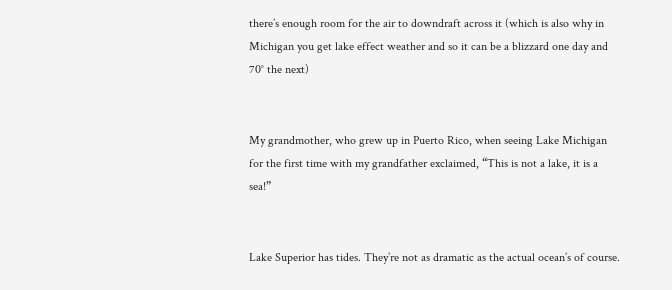there’s enough room for the air to downdraft across it (which is also why in Michigan you get lake effect weather and so it can be a blizzard one day and 70° the next)


My grandmother, who grew up in Puerto Rico, when seeing Lake Michigan for the first time with my grandfather exclaimed, “This is not a lake, it is a sea!”


Lake Superior has tides. They’re not as dramatic as the actual ocean’s of course.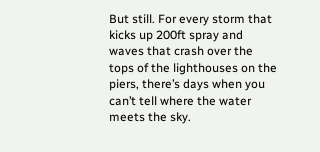But still. For every storm that kicks up 200ft spray and waves that crash over the tops of the lighthouses on the piers, there’s days when you can’t tell where the water meets the sky.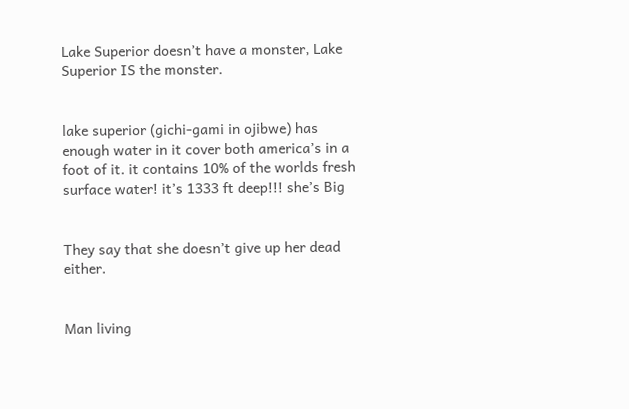Lake Superior doesn’t have a monster, Lake Superior IS the monster.


lake superior (gichi-gami in ojibwe) has enough water in it cover both america’s in a foot of it. it contains 10% of the worlds fresh surface water! it’s 1333 ft deep!!! she’s Big


They say that she doesn’t give up her dead either.


Man living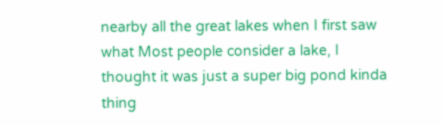nearby all the great lakes when I first saw what Most people consider a lake, I thought it was just a super big pond kinda thing